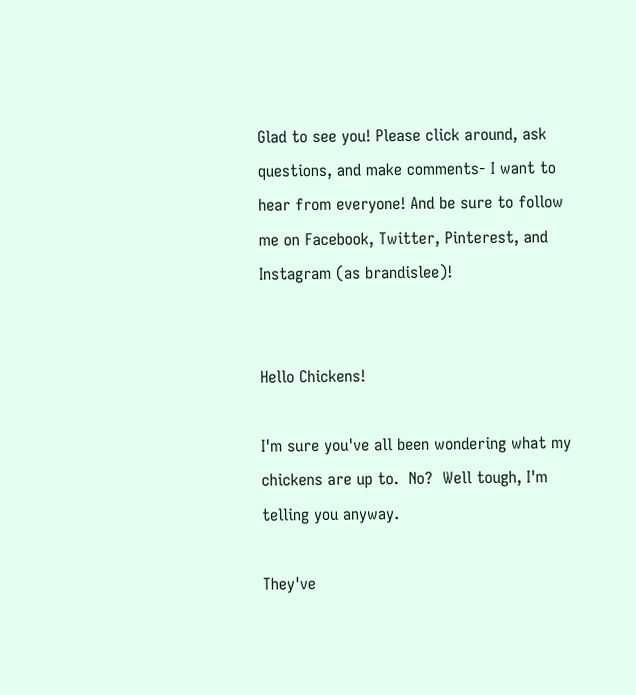Glad to see you! Please click around, ask questions, and make comments- I want to hear from everyone! And be sure to follow me on Facebook, Twitter, Pinterest, and Instagram (as brandislee)!


Hello Chickens!

I'm sure you've all been wondering what my chickens are up to.  No?  Well tough, I'm telling you anyway.

They've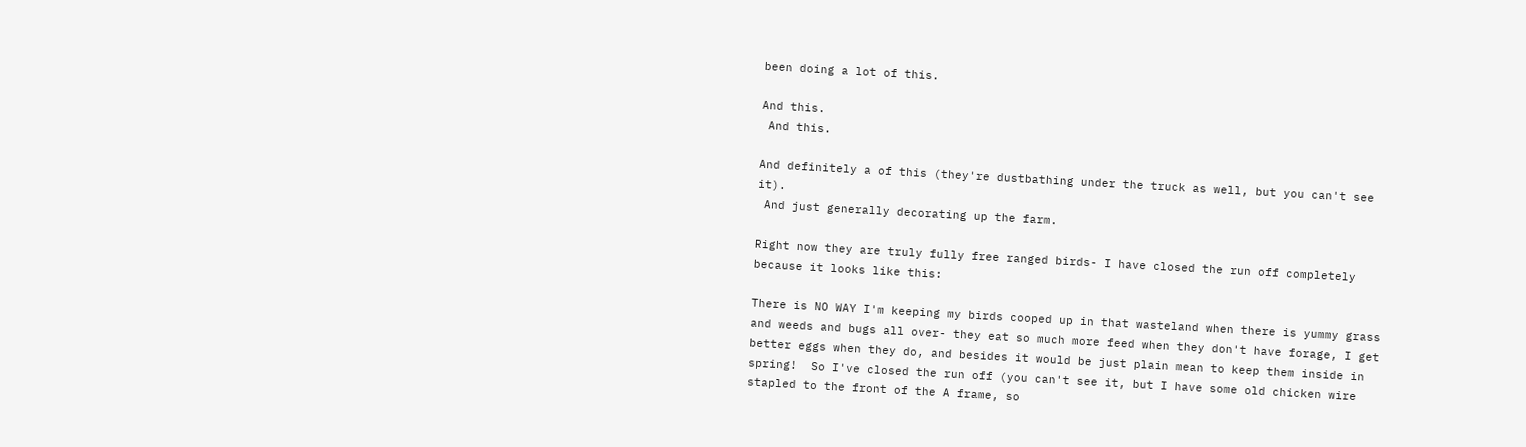been doing a lot of this.

And this.
 And this.

And definitely a of this (they're dustbathing under the truck as well, but you can't see it).
 And just generally decorating up the farm.

Right now they are truly fully free ranged birds- I have closed the run off completely because it looks like this:

There is NO WAY I'm keeping my birds cooped up in that wasteland when there is yummy grass and weeds and bugs all over- they eat so much more feed when they don't have forage, I get better eggs when they do, and besides it would be just plain mean to keep them inside in spring!  So I've closed the run off (you can't see it, but I have some old chicken wire stapled to the front of the A frame, so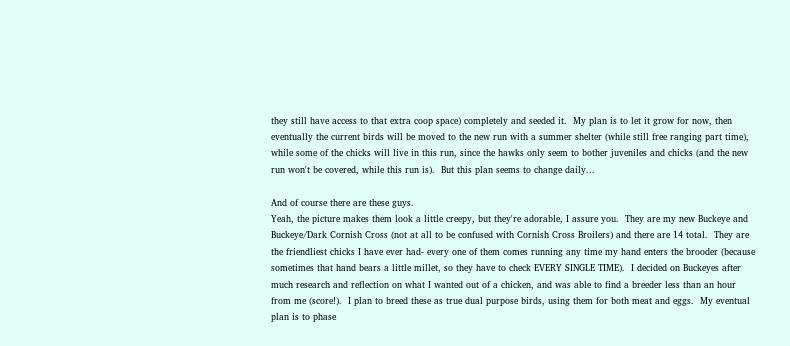they still have access to that extra coop space) completely and seeded it.  My plan is to let it grow for now, then eventually the current birds will be moved to the new run with a summer shelter (while still free ranging part time), while some of the chicks will live in this run, since the hawks only seem to bother juveniles and chicks (and the new run won't be covered, while this run is).  But this plan seems to change daily...

And of course there are these guys.
Yeah, the picture makes them look a little creepy, but they're adorable, I assure you.  They are my new Buckeye and Buckeye/Dark Cornish Cross (not at all to be confused with Cornish Cross Broilers) and there are 14 total.  They are the friendliest chicks I have ever had- every one of them comes running any time my hand enters the brooder (because sometimes that hand bears a little millet, so they have to check EVERY SINGLE TIME).  I decided on Buckeyes after much research and reflection on what I wanted out of a chicken, and was able to find a breeder less than an hour from me (score!).  I plan to breed these as true dual purpose birds, using them for both meat and eggs.  My eventual plan is to phase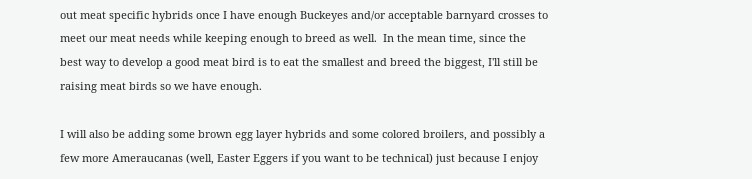out meat specific hybrids once I have enough Buckeyes and/or acceptable barnyard crosses to meet our meat needs while keeping enough to breed as well.  In the mean time, since the best way to develop a good meat bird is to eat the smallest and breed the biggest, I'll still be raising meat birds so we have enough.

I will also be adding some brown egg layer hybrids and some colored broilers, and possibly a few more Ameraucanas (well, Easter Eggers if you want to be technical) just because I enjoy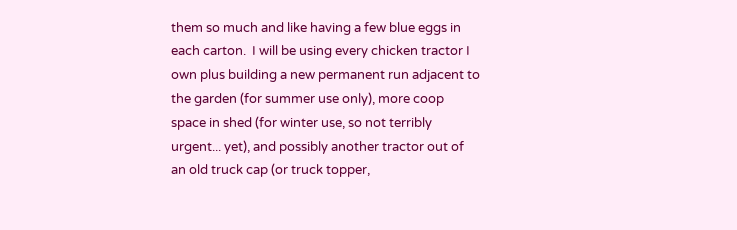them so much and like having a few blue eggs in each carton.  I will be using every chicken tractor I own plus building a new permanent run adjacent to the garden (for summer use only), more coop space in shed (for winter use, so not terribly urgent... yet), and possibly another tractor out of an old truck cap (or truck topper,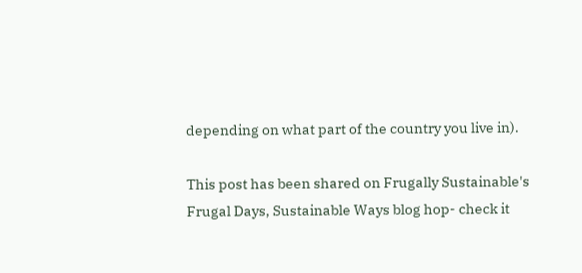depending on what part of the country you live in).

This post has been shared on Frugally Sustainable's Frugal Days, Sustainable Ways blog hop- check it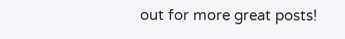out for more great posts!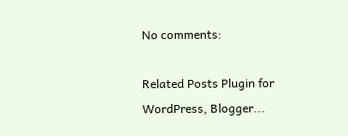No comments:

Related Posts Plugin for WordPress, Blogger...